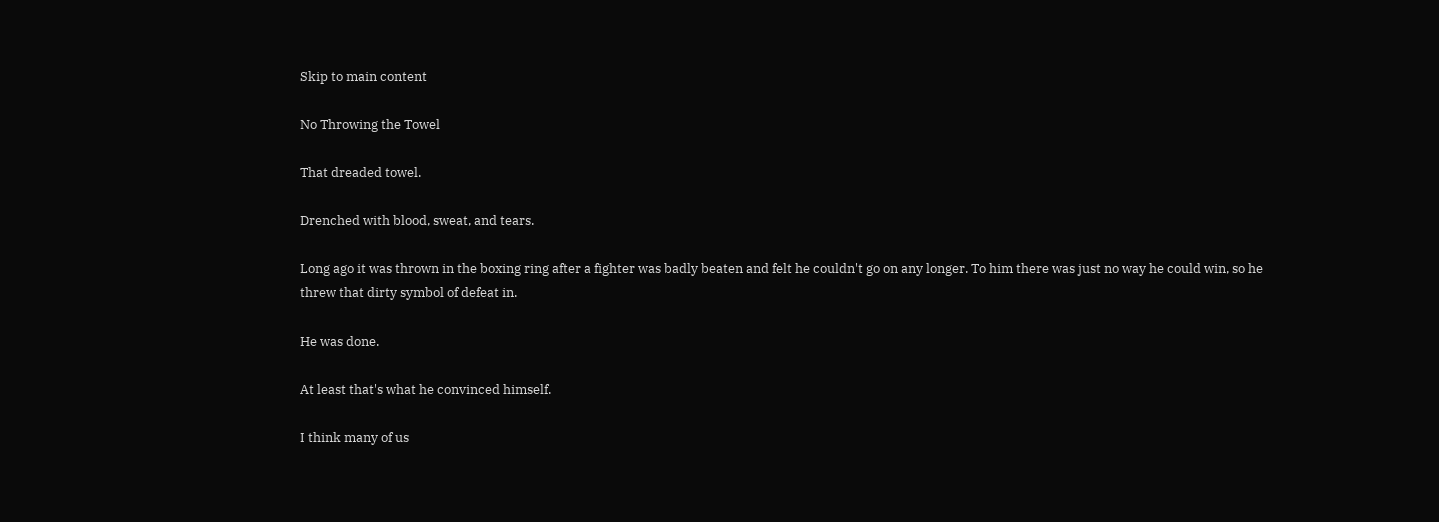Skip to main content

No Throwing the Towel

That dreaded towel.

Drenched with blood, sweat, and tears.

Long ago it was thrown in the boxing ring after a fighter was badly beaten and felt he couldn't go on any longer. To him there was just no way he could win, so he threw that dirty symbol of defeat in.

He was done.

At least that's what he convinced himself.

I think many of us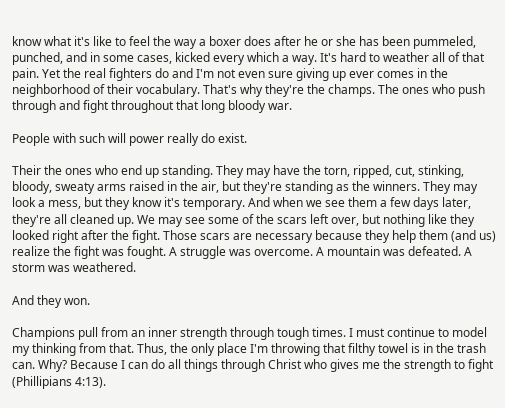know what it's like to feel the way a boxer does after he or she has been pummeled, punched, and in some cases, kicked every which a way. It's hard to weather all of that pain. Yet the real fighters do and I'm not even sure giving up ever comes in the neighborhood of their vocabulary. That's why they're the champs. The ones who push through and fight throughout that long bloody war.

People with such will power really do exist.

Their the ones who end up standing. They may have the torn, ripped, cut, stinking, bloody, sweaty arms raised in the air, but they're standing as the winners. They may look a mess, but they know it's temporary. And when we see them a few days later, they're all cleaned up. We may see some of the scars left over, but nothing like they looked right after the fight. Those scars are necessary because they help them (and us) realize the fight was fought. A struggle was overcome. A mountain was defeated. A storm was weathered.

And they won.

Champions pull from an inner strength through tough times. I must continue to model my thinking from that. Thus, the only place I'm throwing that filthy towel is in the trash can. Why? Because I can do all things through Christ who gives me the strength to fight (Phillipians 4:13).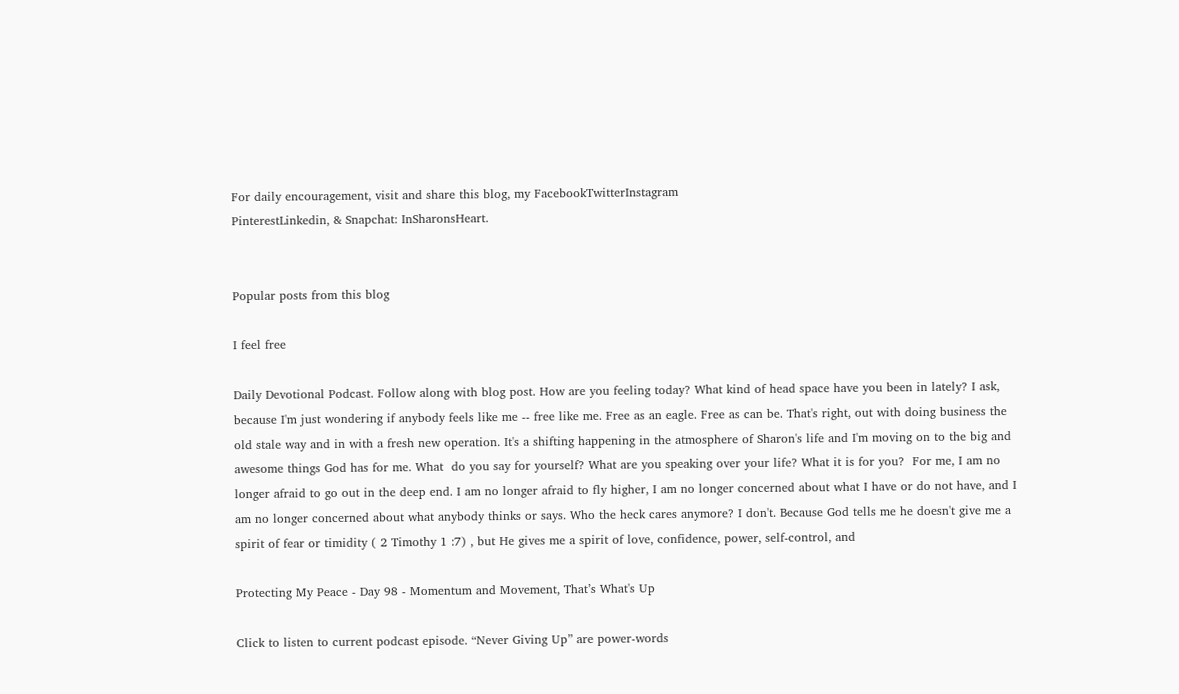For daily encouragement, visit and share this blog, my FacebookTwitterInstagram
PinterestLinkedin, & Snapchat: InSharonsHeart.


Popular posts from this blog

I feel free

Daily Devotional Podcast. Follow along with blog post. How are you feeling today? What kind of head space have you been in lately? I ask, because I'm just wondering if anybody feels like me -- free like me. Free as an eagle. Free as can be. That's right, out with doing business the old stale way and in with a fresh new operation. It's a shifting happening in the atmosphere of Sharon's life and I'm moving on to the big and awesome things God has for me. What  do you say for yourself? What are you speaking over your life? What it is for you?  For me, I am no longer afraid to go out in the deep end. I am no longer afraid to fly higher, I am no longer concerned about what I have or do not have, and I am no longer concerned about what anybody thinks or says. Who the heck cares anymore? I don't. Because God tells me he doesn't give me a spirit of fear or timidity ( 2 Timothy 1 :7) , but He gives me a spirit of love, confidence, power, self-control, and

Protecting My Peace - Day 98 - Momentum and Movement, That’s What's Up

Click to listen to current podcast episode. “Never Giving Up” are power-words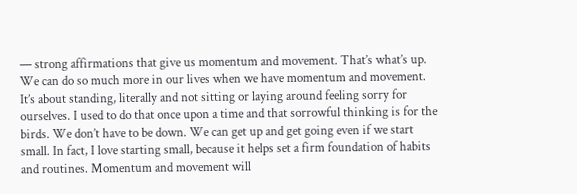— strong affirmations that give us momentum and movement. That’s what’s up. We can do so much more in our lives when we have momentum and movement. It’s about standing, literally and not sitting or laying around feeling sorry for ourselves. I used to do that once upon a time and that sorrowful thinking is for the birds. We don’t have to be down. We can get up and get going even if we start small. In fact, I love starting small, because it helps set a firm foundation of habits and routines. Momentum and movement will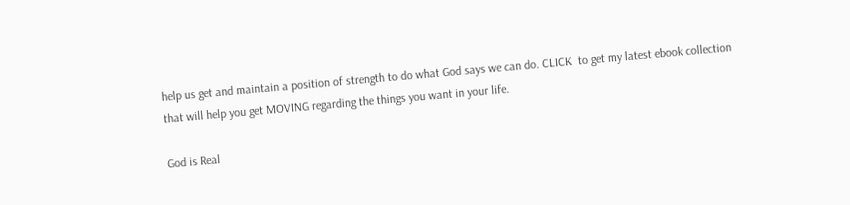help us get and maintain a position of strength to do what God says we can do. CLICK  to get my latest ebook collection that will help you get MOVING regarding the things you want in your life.

God is Real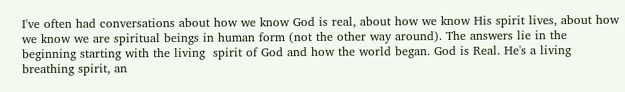I've often had conversations about how we know God is real, about how we know His spirit lives, about how we know we are spiritual beings in human form (not the other way around). The answers lie in the beginning starting with the living  spirit of God and how the world began. God is Real. He's a living breathing spirit, an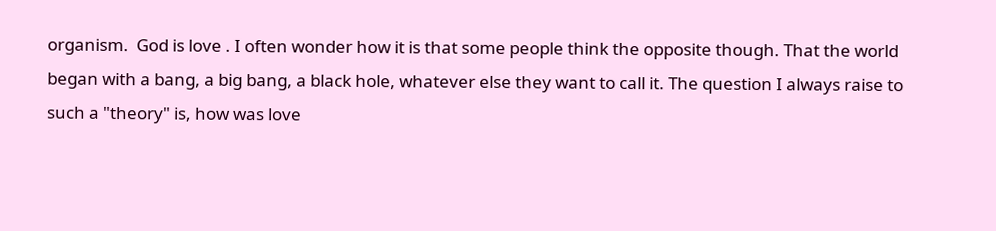organism.  God is love . I often wonder how it is that some people think the opposite though. That the world began with a bang, a big bang, a black hole, whatever else they want to call it. The question I always raise to such a "theory" is, how was love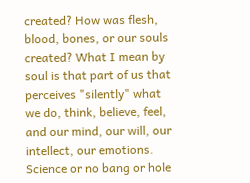created? How was flesh, blood, bones, or our souls created? What I mean by soul is that part of us that perceives "silently" what we do, think, believe, feel, and our mind, our will, our intellect, our emotions. Science or no bang or hole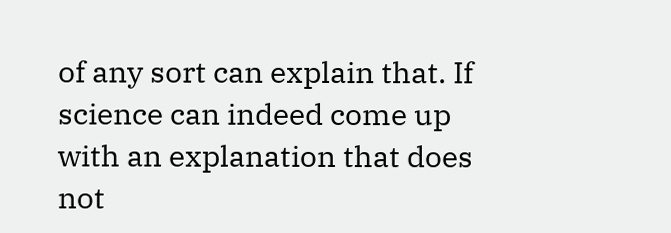of any sort can explain that. If science can indeed come up with an explanation that does not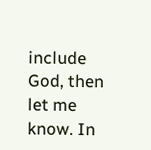include God, then let me know. In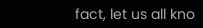fact, let us all kno